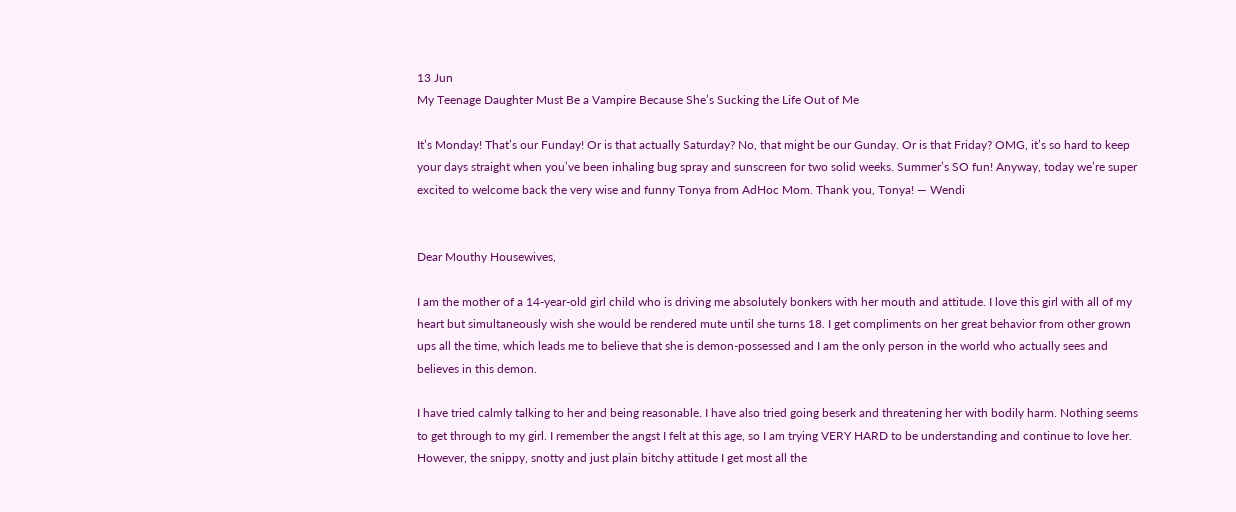13 Jun
My Teenage Daughter Must Be a Vampire Because She’s Sucking the Life Out of Me

It’s Monday! That’s our Funday! Or is that actually Saturday? No, that might be our Gunday. Or is that Friday? OMG, it’s so hard to keep your days straight when you’ve been inhaling bug spray and sunscreen for two solid weeks. Summer’s SO fun! Anyway, today we’re super excited to welcome back the very wise and funny Tonya from AdHoc Mom. Thank you, Tonya! — Wendi


Dear Mouthy Housewives,

I am the mother of a 14-year-old girl child who is driving me absolutely bonkers with her mouth and attitude. I love this girl with all of my heart but simultaneously wish she would be rendered mute until she turns 18. I get compliments on her great behavior from other grown ups all the time, which leads me to believe that she is demon-possessed and I am the only person in the world who actually sees and believes in this demon.

I have tried calmly talking to her and being reasonable. I have also tried going beserk and threatening her with bodily harm. Nothing seems to get through to my girl. I remember the angst I felt at this age, so I am trying VERY HARD to be understanding and continue to love her. However, the snippy, snotty and just plain bitchy attitude I get most all the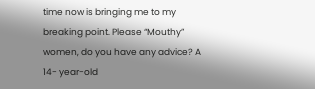time now is bringing me to my breaking point. Please “Mouthy” women, do you have any advice? A 14- year-old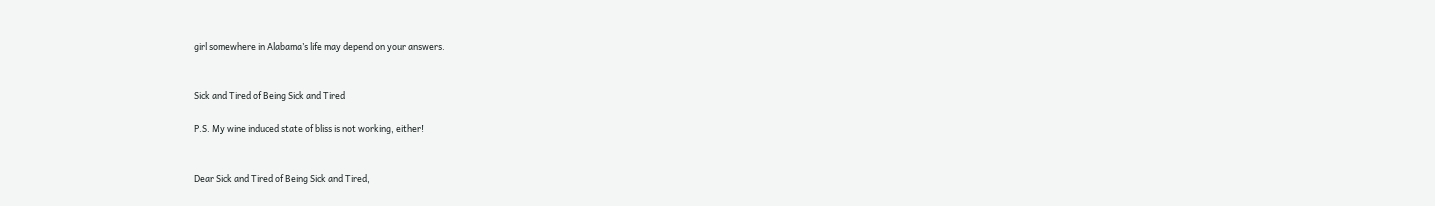girl somewhere in Alabama’s life may depend on your answers.


Sick and Tired of Being Sick and Tired

P.S. My wine induced state of bliss is not working, either!


Dear Sick and Tired of Being Sick and Tired,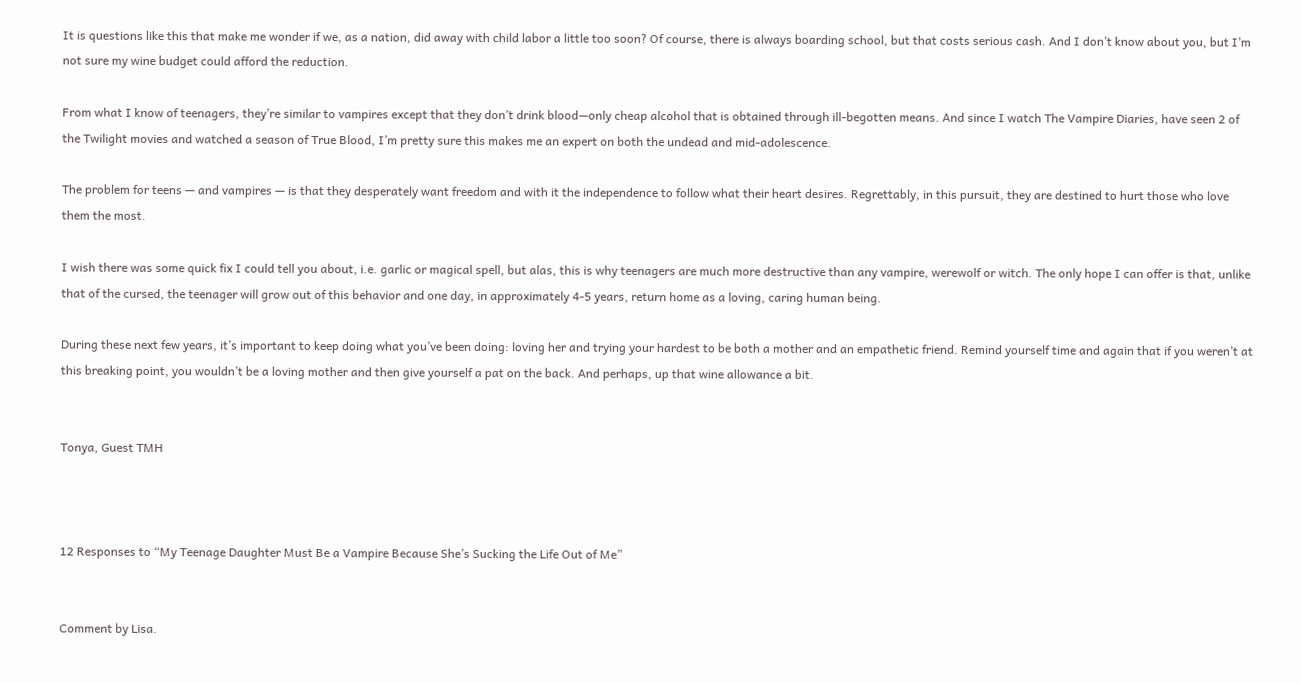It is questions like this that make me wonder if we, as a nation, did away with child labor a little too soon? Of course, there is always boarding school, but that costs serious cash. And I don’t know about you, but I’m not sure my wine budget could afford the reduction.

From what I know of teenagers, they’re similar to vampires except that they don’t drink blood—only cheap alcohol that is obtained through ill-begotten means. And since I watch The Vampire Diaries, have seen 2 of the Twilight movies and watched a season of True Blood, I’m pretty sure this makes me an expert on both the undead and mid-adolescence.

The problem for teens — and vampires — is that they desperately want freedom and with it the independence to follow what their heart desires. Regrettably, in this pursuit, they are destined to hurt those who love them the most.

I wish there was some quick fix I could tell you about, i.e. garlic or magical spell, but alas, this is why teenagers are much more destructive than any vampire, werewolf or witch. The only hope I can offer is that, unlike that of the cursed, the teenager will grow out of this behavior and one day, in approximately 4-5 years, return home as a loving, caring human being.

During these next few years, it’s important to keep doing what you’ve been doing: loving her and trying your hardest to be both a mother and an empathetic friend. Remind yourself time and again that if you weren’t at this breaking point, you wouldn’t be a loving mother and then give yourself a pat on the back. And perhaps, up that wine allowance a bit.


Tonya, Guest TMH



12 Responses to “My Teenage Daughter Must Be a Vampire Because She’s Sucking the Life Out of Me”


Comment by Lisa.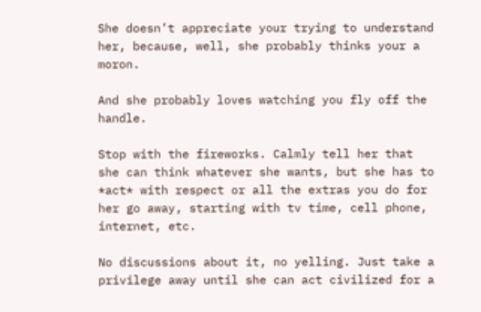She doesn’t appreciate your trying to understand her, because, well, she probably thinks your a moron.

And she probably loves watching you fly off the handle.

Stop with the fireworks. Calmly tell her that she can think whatever she wants, but she has to *act* with respect or all the extras you do for her go away, starting with tv time, cell phone, internet, etc.

No discussions about it, no yelling. Just take a privilege away until she can act civilized for a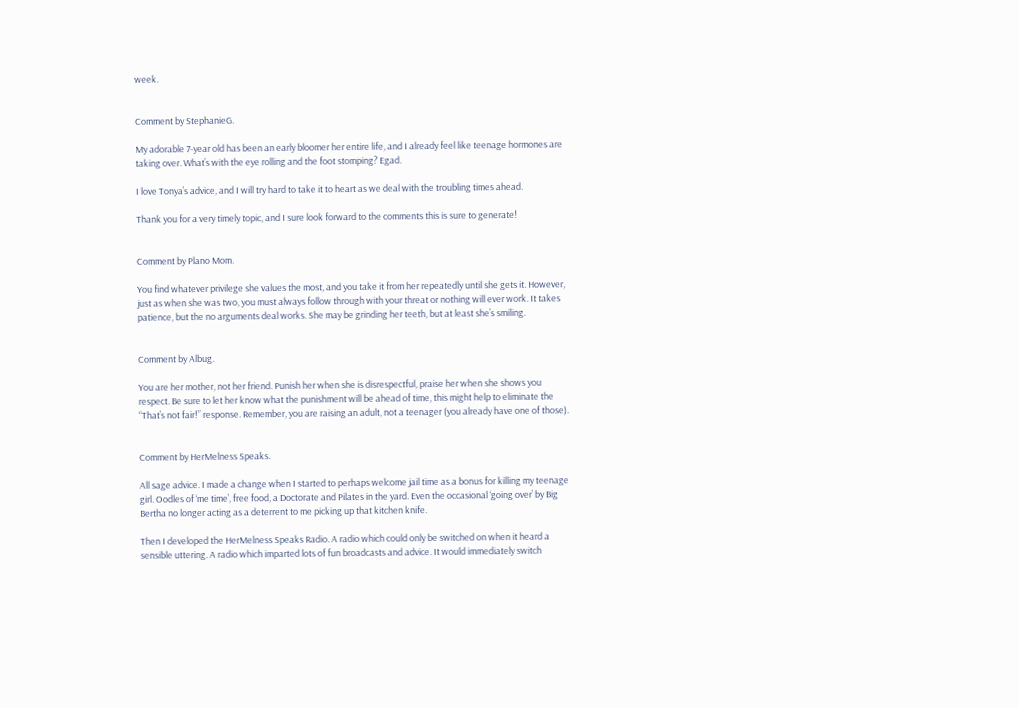week.


Comment by StephanieG.

My adorable 7-year old has been an early bloomer her entire life, and I already feel like teenage hormones are taking over. What’s with the eye rolling and the foot stomping? Egad.

I love Tonya’s advice, and I will try hard to take it to heart as we deal with the troubling times ahead.

Thank you for a very timely topic, and I sure look forward to the comments this is sure to generate!


Comment by Plano Mom.

You find whatever privilege she values the most, and you take it from her repeatedly until she gets it. However, just as when she was two, you must always follow through with your threat or nothing will ever work. It takes patience, but the no arguments deal works. She may be grinding her teeth, but at least she’s smiling.


Comment by Albug.

You are her mother, not her friend. Punish her when she is disrespectful, praise her when she shows you respect. Be sure to let her know what the punishment will be ahead of time, this might help to eliminate the “That’s not fair!” response. Remember, you are raising an adult, not a teenager (you already have one of those).


Comment by HerMelness Speaks.

All sage advice. I made a change when I started to perhaps welcome jail time as a bonus for killing my teenage girl. Oodles of ‘me time’, free food, a Doctorate and Pilates in the yard. Even the occasional ‘going over’ by Big Bertha no longer acting as a deterrent to me picking up that kitchen knife.

Then I developed the HerMelness Speaks Radio. A radio which could only be switched on when it heard a sensible uttering. A radio which imparted lots of fun broadcasts and advice. It would immediately switch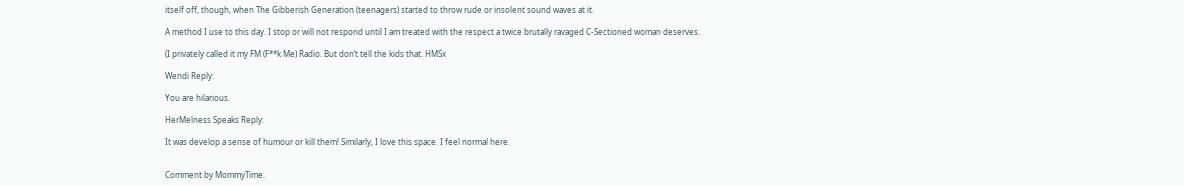itself off, though, when The Gibberish Generation (teenagers) started to throw rude or insolent sound waves at it.

A method I use to this day. I stop or will not respond until I am treated with the respect a twice brutally ravaged C-Sectioned woman deserves.

(I privately called it my FM (F**k Me) Radio. But don’t tell the kids that. HMSx

Wendi Reply:

You are hilarious.

HerMelness Speaks Reply:

It was develop a sense of humour or kill them! Similarly, I love this space. I feel normal here.


Comment by MommyTime.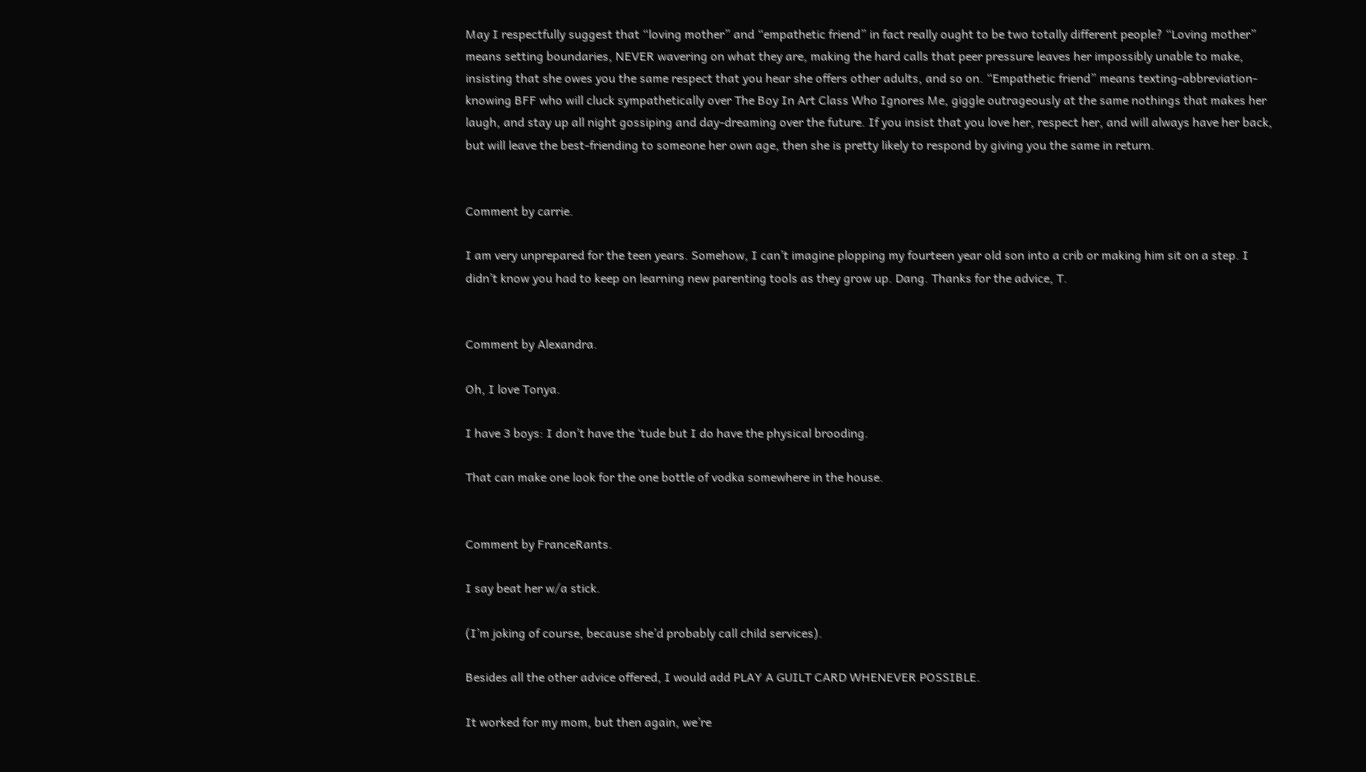May I respectfully suggest that “loving mother” and “empathetic friend” in fact really ought to be two totally different people? “Loving mother” means setting boundaries, NEVER wavering on what they are, making the hard calls that peer pressure leaves her impossibly unable to make, insisting that she owes you the same respect that you hear she offers other adults, and so on. “Empathetic friend” means texting-abbreviation-knowing BFF who will cluck sympathetically over The Boy In Art Class Who Ignores Me, giggle outrageously at the same nothings that makes her laugh, and stay up all night gossiping and day-dreaming over the future. If you insist that you love her, respect her, and will always have her back, but will leave the best-friending to someone her own age, then she is pretty likely to respond by giving you the same in return.


Comment by carrie.

I am very unprepared for the teen years. Somehow, I can’t imagine plopping my fourteen year old son into a crib or making him sit on a step. I didn’t know you had to keep on learning new parenting tools as they grow up. Dang. Thanks for the advice, T.


Comment by Alexandra.

Oh, I love Tonya.

I have 3 boys: I don’t have the ‘tude but I do have the physical brooding.

That can make one look for the one bottle of vodka somewhere in the house.


Comment by FranceRants.

I say beat her w/a stick.

(I’m joking of course, because she’d probably call child services).

Besides all the other advice offered, I would add PLAY A GUILT CARD WHENEVER POSSIBLE.

It worked for my mom, but then again, we’re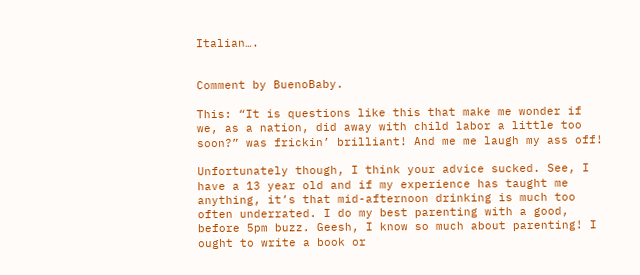Italian….


Comment by BuenoBaby.

This: “It is questions like this that make me wonder if we, as a nation, did away with child labor a little too soon?” was frickin’ brilliant! And me me laugh my ass off!

Unfortunately though, I think your advice sucked. See, I have a 13 year old and if my experience has taught me anything, it’s that mid-afternoon drinking is much too often underrated. I do my best parenting with a good, before 5pm buzz. Geesh, I know so much about parenting! I ought to write a book or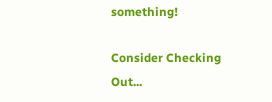something!

Consider Checking Out...